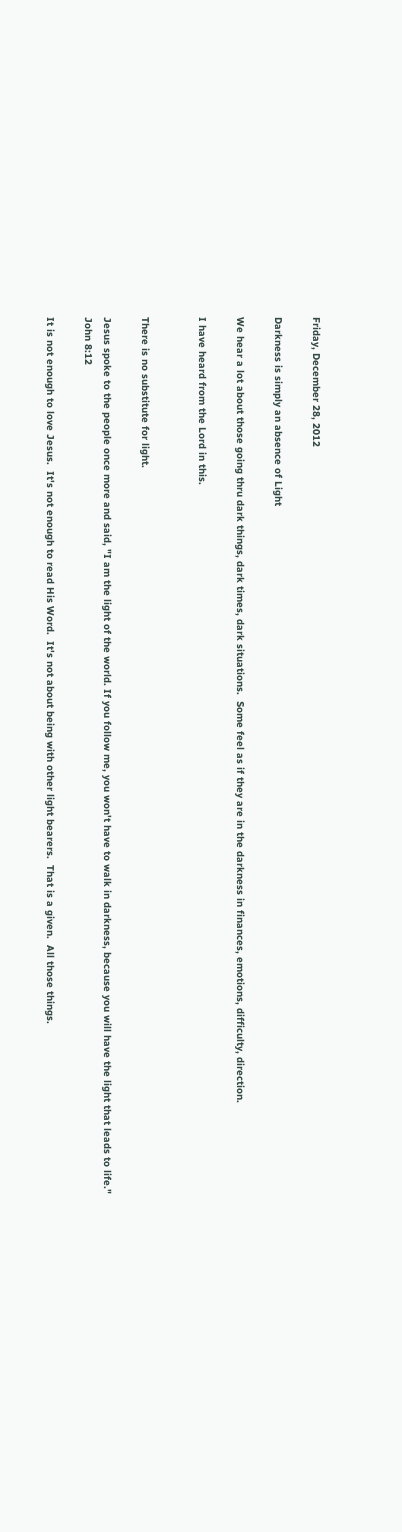Friday, December 28, 2012

Darkness is simply an absence of Light

We hear a lot about those going thru dark things, dark times, dark situations.  Some feel as if they are in the darkness in finances, emotions, difficulty, direction.

I have heard from the Lord in this.


There is no substitute for light.

Jesus spoke to the people once more and said, "I am the light of the world. If you follow me, you won't have to walk in darkness, because you will have the light that leads to life."  John 8:12

It is not enough to love Jesus.  It's not enough to read His Word.  It's not about being with other light bearers.  That is a given.  All those things.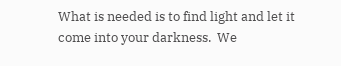What is needed is to find light and let it come into your darkness.  We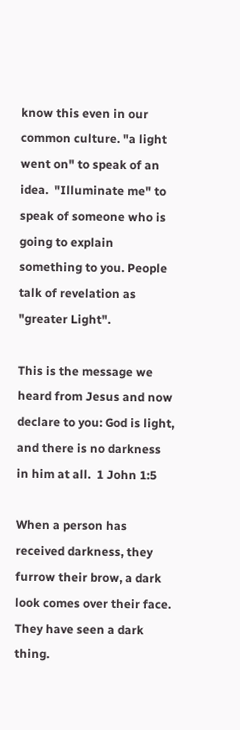know this even in our common culture. "a light went on" to speak of an idea.  "Illuminate me" to speak of someone who is going to explain something to you. People talk of revelation as "greater Light".

This is the message we heard from Jesus and now declare to you: God is light, and there is no darkness in him at all.  1 John 1:5

When a person has received darkness, they furrow their brow, a dark look comes over their face.  They have seen a dark thing.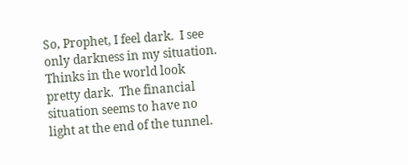So, Prophet, I feel dark.  I see only darkness in my situation.  Thinks in the world look pretty dark.  The financial situation seems to have no light at the end of the tunnel.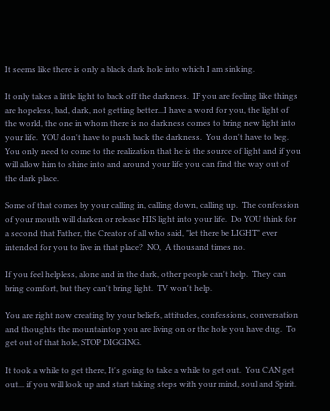It seems like there is only a black dark hole into which I am sinking.

It only takes a little light to back off the darkness.  IF you are feeling like things are hopeless, bad, dark, not getting better...I have a word for you, the light of the world, the one in whom there is no darkness comes to bring new light into your life.  YOU don't have to push back the darkness.  You don't have to beg.  You only need to come to the realization that he is the source of light and if you will allow him to shine into and around your life you can find the way out of the dark place.

Some of that comes by your calling in, calling down, calling up.  The confession of your mouth will darken or release HIS light into your life.  Do YOU think for a second that Father, the Creator of all who said, "let there be LIGHT" ever intended for you to live in that place?  NO,  A thousand times no.

If you feel helpless, alone and in the dark, other people can't help.  They can bring comfort, but they can't bring light.  TV won't help.

You are right now creating by your beliefs, attitudes, confessions, conversation and thoughts the mountaintop you are living on or the hole you have dug.  To get out of that hole, STOP DIGGING.

It took a while to get there, It's going to take a while to get out.  You CAN get out... if you will look up and start taking steps with your mind, soul and Spirit.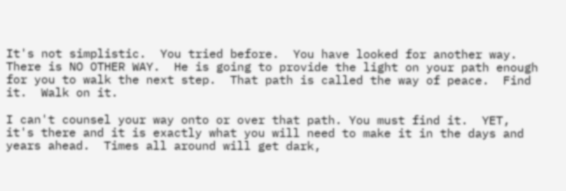It's not simplistic.  You tried before.  You have looked for another way.  There is NO OTHER WAY.  He is going to provide the light on your path enough for you to walk the next step.  That path is called the way of peace.  Find it.  Walk on it.

I can't counsel your way onto or over that path. You must find it.  YET, it's there and it is exactly what you will need to make it in the days and years ahead.  Times all around will get dark,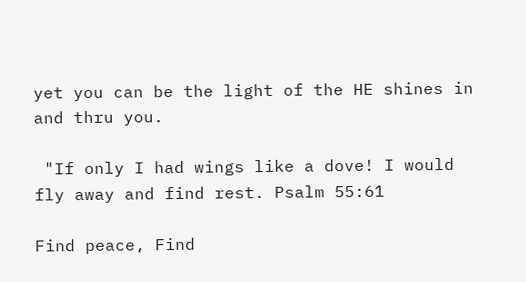yet you can be the light of the HE shines in and thru you.

 "If only I had wings like a dove! I would fly away and find rest. Psalm 55:61

Find peace, Find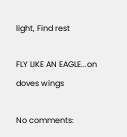light, Find rest

FLY LIKE AN EAGLE...on doves wings

No comments: